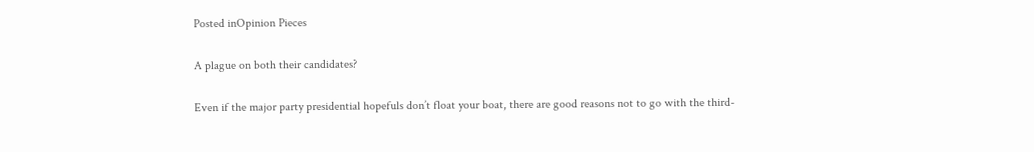Posted inOpinion Pieces

A plague on both their candidates?

Even if the major party presidential hopefuls don’t float your boat, there are good reasons not to go with the third-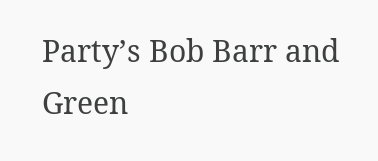Party’s Bob Barr and Green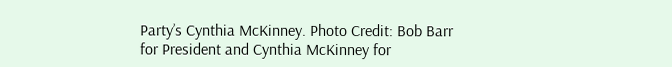Party’s Cynthia McKinney. Photo Credit: Bob Barr for President and Cynthia McKinney for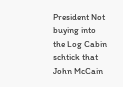President Not buying into the Log Cabin schtick that John McCain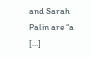and Sarah Palin are “a […]